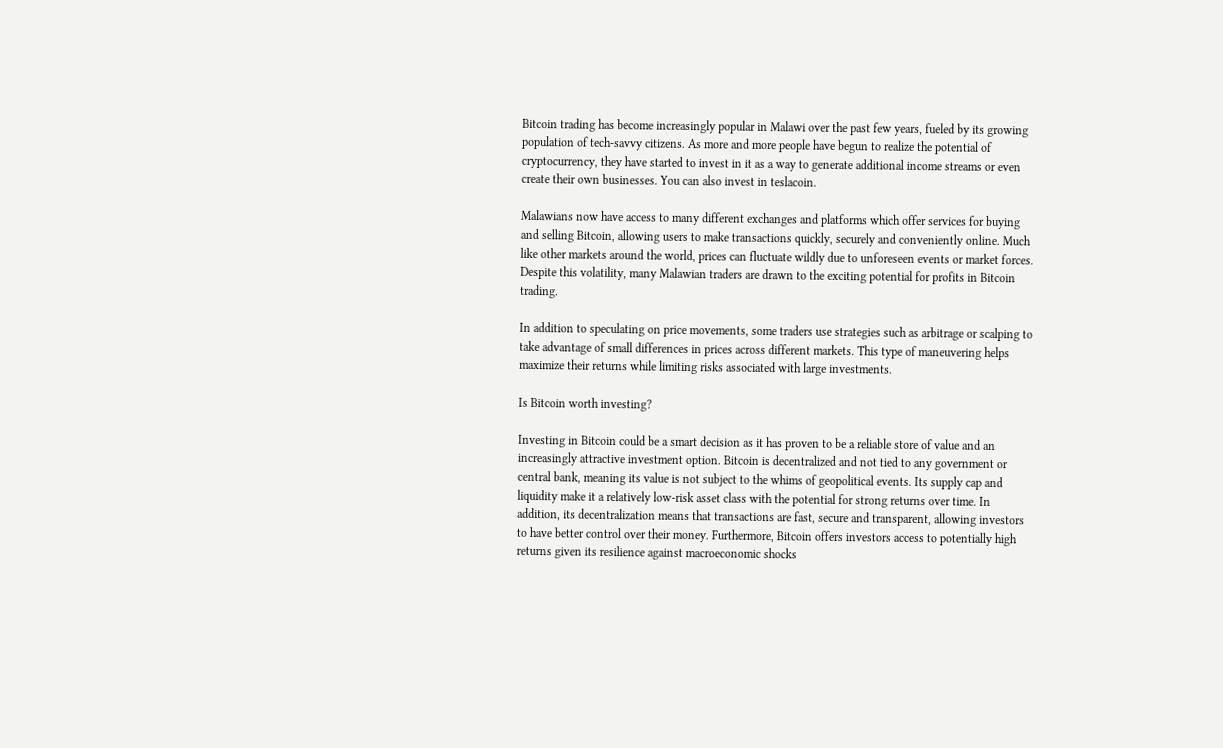Bitcoin trading has become increasingly popular in Malawi over the past few years, fueled by its growing population of tech-savvy citizens. As more and more people have begun to realize the potential of cryptocurrency, they have started to invest in it as a way to generate additional income streams or even create their own businesses. You can also invest in teslacoin.

Malawians now have access to many different exchanges and platforms which offer services for buying and selling Bitcoin, allowing users to make transactions quickly, securely and conveniently online. Much like other markets around the world, prices can fluctuate wildly due to unforeseen events or market forces. Despite this volatility, many Malawian traders are drawn to the exciting potential for profits in Bitcoin trading.

In addition to speculating on price movements, some traders use strategies such as arbitrage or scalping to take advantage of small differences in prices across different markets. This type of maneuvering helps maximize their returns while limiting risks associated with large investments.

Is Bitcoin worth investing?

Investing in Bitcoin could be a smart decision as it has proven to be a reliable store of value and an increasingly attractive investment option. Bitcoin is decentralized and not tied to any government or central bank, meaning its value is not subject to the whims of geopolitical events. Its supply cap and liquidity make it a relatively low-risk asset class with the potential for strong returns over time. In addition, its decentralization means that transactions are fast, secure and transparent, allowing investors to have better control over their money. Furthermore, Bitcoin offers investors access to potentially high returns given its resilience against macroeconomic shocks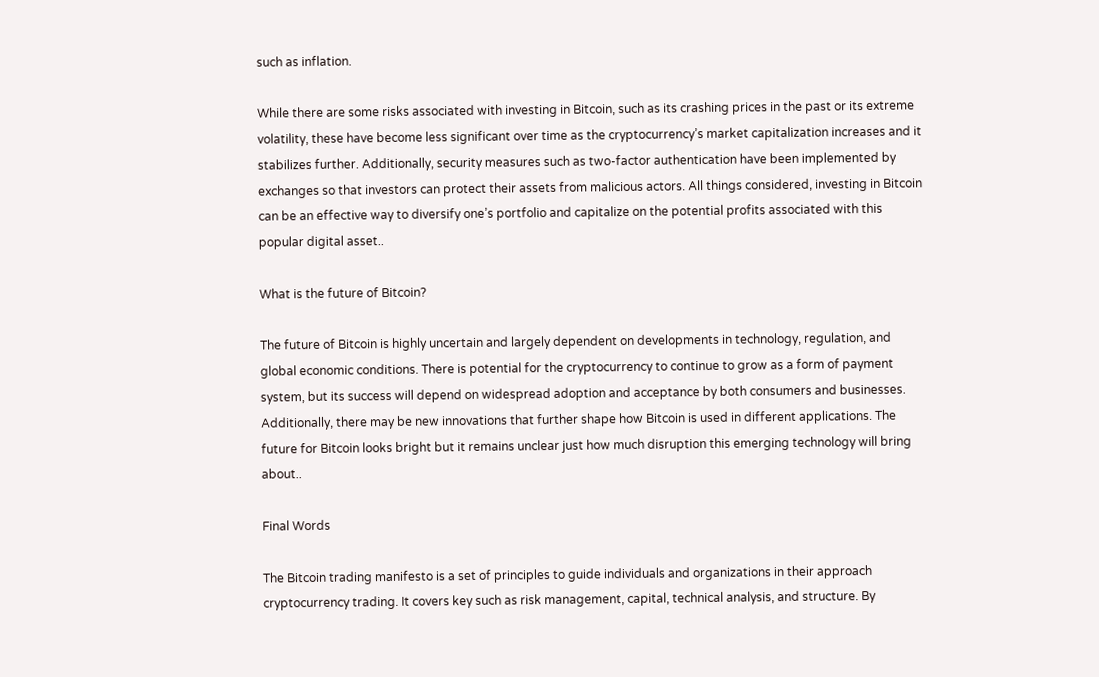such as inflation.

While there are some risks associated with investing in Bitcoin, such as its crashing prices in the past or its extreme volatility, these have become less significant over time as the cryptocurrency’s market capitalization increases and it stabilizes further. Additionally, security measures such as two-factor authentication have been implemented by exchanges so that investors can protect their assets from malicious actors. All things considered, investing in Bitcoin can be an effective way to diversify one’s portfolio and capitalize on the potential profits associated with this popular digital asset..

What is the future of Bitcoin?

The future of Bitcoin is highly uncertain and largely dependent on developments in technology, regulation, and global economic conditions. There is potential for the cryptocurrency to continue to grow as a form of payment system, but its success will depend on widespread adoption and acceptance by both consumers and businesses. Additionally, there may be new innovations that further shape how Bitcoin is used in different applications. The future for Bitcoin looks bright but it remains unclear just how much disruption this emerging technology will bring about..

Final Words

The Bitcoin trading manifesto is a set of principles to guide individuals and organizations in their approach cryptocurrency trading. It covers key such as risk management, capital, technical analysis, and structure. By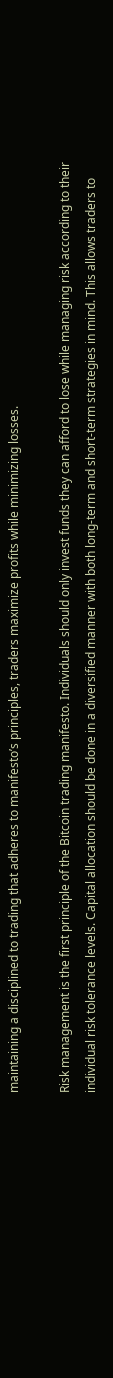maintaining a disciplined to trading that adheres to manifesto’s principles, traders maximize profits while minimizing losses.

Risk management is the first principle of the Bitcoin trading manifesto. Individuals should only invest funds they can afford to lose while managing risk according to their individual risk tolerance levels. Capital allocation should be done in a diversified manner with both long-term and short-term strategies in mind. This allows traders to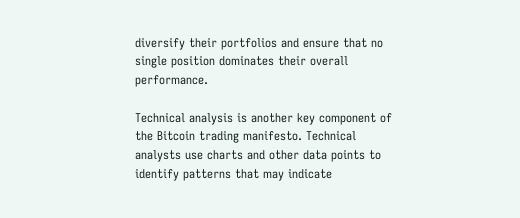diversify their portfolios and ensure that no single position dominates their overall performance.

Technical analysis is another key component of the Bitcoin trading manifesto. Technical analysts use charts and other data points to identify patterns that may indicate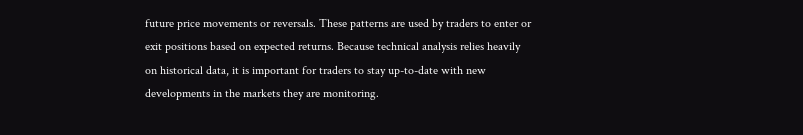future price movements or reversals. These patterns are used by traders to enter or exit positions based on expected returns. Because technical analysis relies heavily on historical data, it is important for traders to stay up-to-date with new developments in the markets they are monitoring.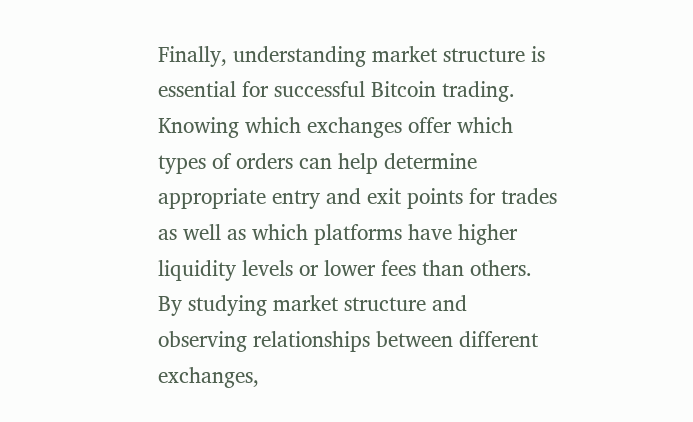Finally, understanding market structure is essential for successful Bitcoin trading. Knowing which exchanges offer which types of orders can help determine appropriate entry and exit points for trades as well as which platforms have higher liquidity levels or lower fees than others. By studying market structure and observing relationships between different exchanges,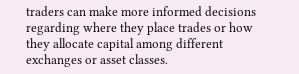traders can make more informed decisions regarding where they place trades or how they allocate capital among different exchanges or asset classes.